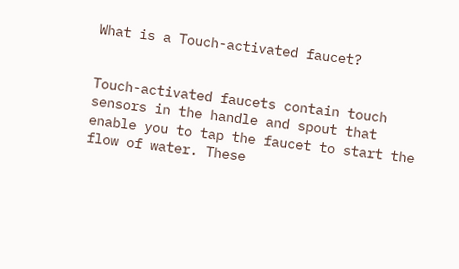What is a Touch-activated faucet?


Touch-activated faucets contain touch sensors in the handle and spout that enable you to tap the faucet to start the flow of water. These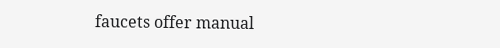faucets offer manual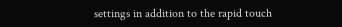settings in addition to the rapid touch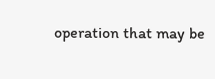operation that may be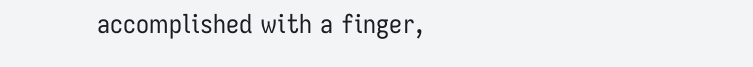accomplished with a finger,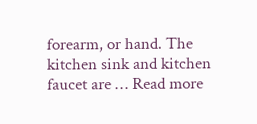forearm, or hand. The kitchen sink and kitchen faucet are … Read more